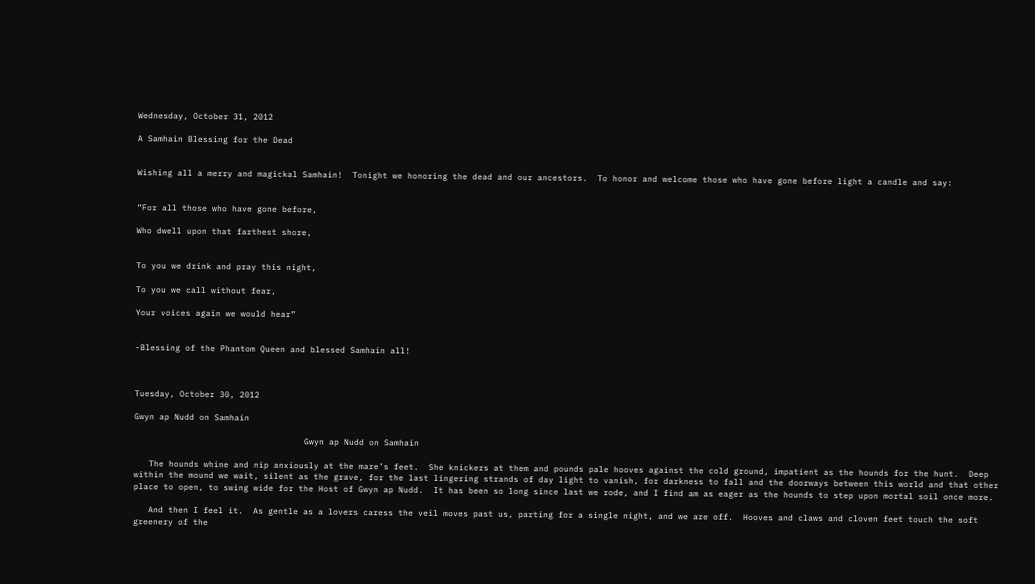Wednesday, October 31, 2012

A Samhain Blessing for the Dead


Wishing all a merry and magickal Samhain!  Tonight we honoring the dead and our ancestors.  To honor and welcome those who have gone before light a candle and say:


“For all those who have gone before,

Who dwell upon that farthest shore,


To you we drink and pray this night,

To you we call without fear,

Your voices again we would hear”


-Blessing of the Phantom Queen and blessed Samhain all!



Tuesday, October 30, 2012

Gwyn ap Nudd on Samhain

                                  Gwyn ap Nudd on Samhain

   The hounds whine and nip anxiously at the mare’s feet.  She knickers at them and pounds pale hooves against the cold ground, impatient as the hounds for the hunt.  Deep within the mound we wait, silent as the grave, for the last lingering strands of day light to vanish, for darkness to fall and the doorways between this world and that other place to open, to swing wide for the Host of Gwyn ap Nudd.  It has been so long since last we rode, and I find am as eager as the hounds to step upon mortal soil once more.

   And then I feel it.  As gentle as a lovers caress the veil moves past us, parting for a single night, and we are off.  Hooves and claws and cloven feet touch the soft greenery of the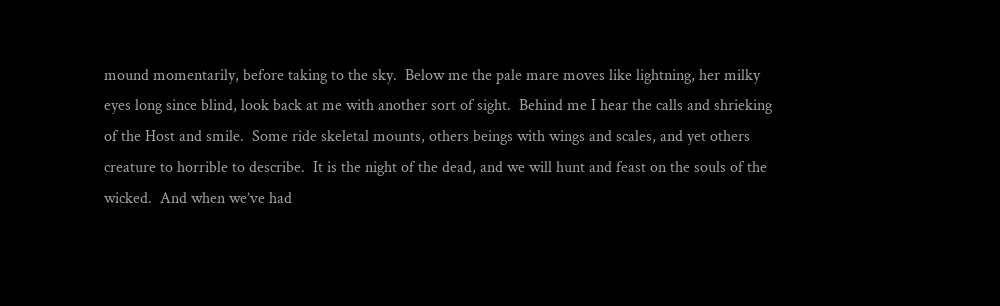mound momentarily, before taking to the sky.  Below me the pale mare moves like lightning, her milky eyes long since blind, look back at me with another sort of sight.  Behind me I hear the calls and shrieking of the Host and smile.  Some ride skeletal mounts, others beings with wings and scales, and yet others creature to horrible to describe.  It is the night of the dead, and we will hunt and feast on the souls of the wicked.  And when we’ve had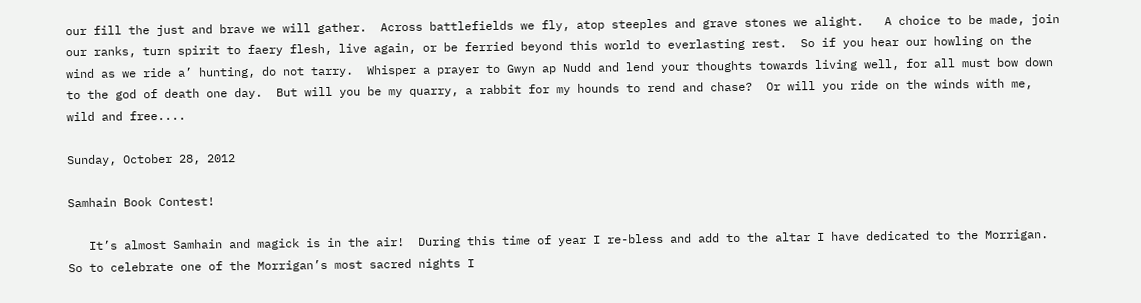our fill the just and brave we will gather.  Across battlefields we fly, atop steeples and grave stones we alight.   A choice to be made, join our ranks, turn spirit to faery flesh, live again, or be ferried beyond this world to everlasting rest.  So if you hear our howling on the wind as we ride a’ hunting, do not tarry.  Whisper a prayer to Gwyn ap Nudd and lend your thoughts towards living well, for all must bow down to the god of death one day.  But will you be my quarry, a rabbit for my hounds to rend and chase?  Or will you ride on the winds with me, wild and free....

Sunday, October 28, 2012

Samhain Book Contest!

   It’s almost Samhain and magick is in the air!  During this time of year I re-bless and add to the altar I have dedicated to the Morrigan.  So to celebrate one of the Morrigan’s most sacred nights I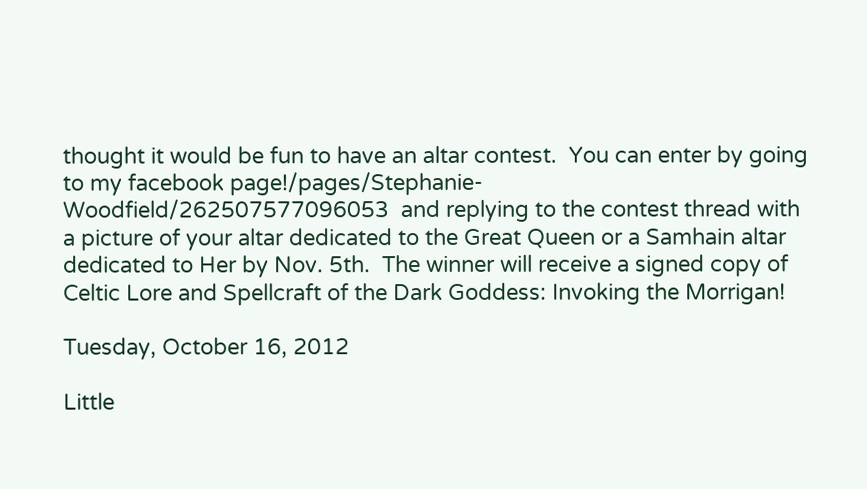thought it would be fun to have an altar contest.  You can enter by going to my facebook page!/pages/Stephanie-Woodfield/262507577096053  and replying to the contest thread with a picture of your altar dedicated to the Great Queen or a Samhain altar dedicated to Her by Nov. 5th.  The winner will receive a signed copy of Celtic Lore and Spellcraft of the Dark Goddess: Invoking the Morrigan!

Tuesday, October 16, 2012

Little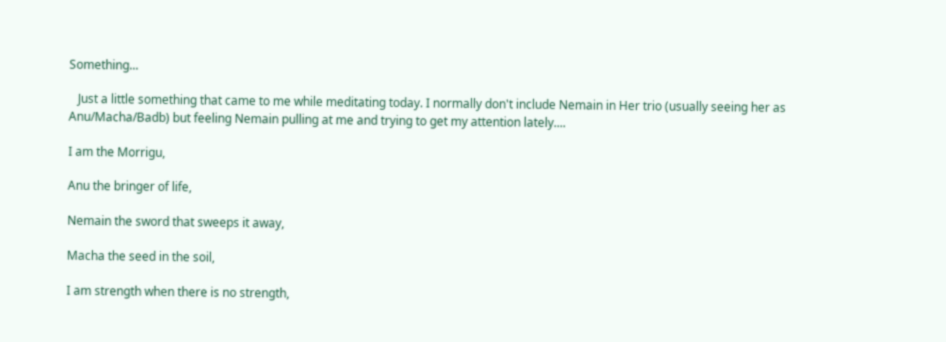Something...

   Just a little something that came to me while meditating today. I normally don't include Nemain in Her trio (usually seeing her as Anu/Macha/Badb) but feeling Nemain pulling at me and trying to get my attention lately....

I am the Morrigu,

Anu the bringer of life,

Nemain the sword that sweeps it away,

Macha the seed in the soil,

I am strength when there is no strength,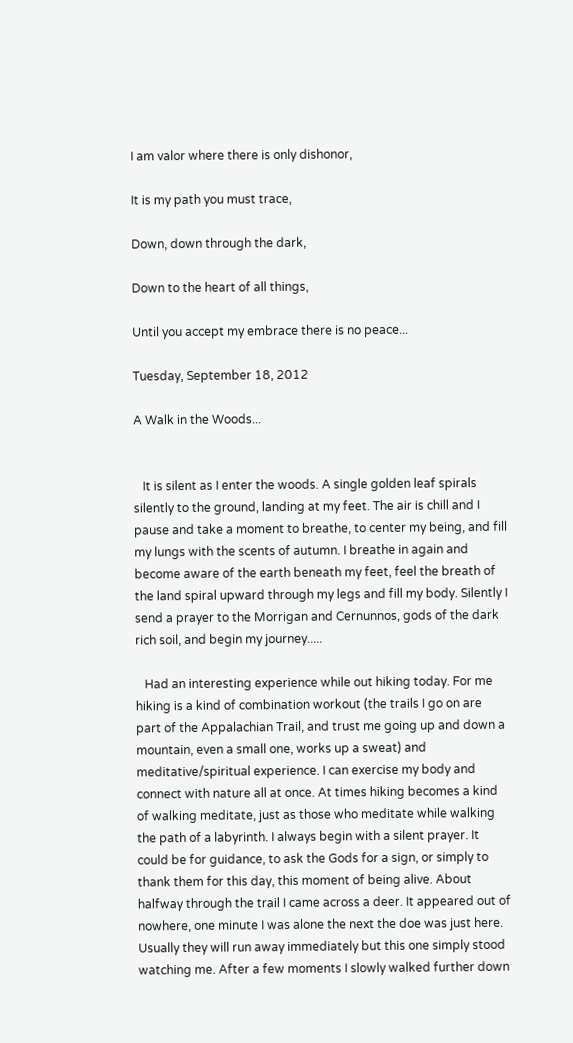I am valor where there is only dishonor,

It is my path you must trace,

Down, down through the dark,

Down to the heart of all things,

Until you accept my embrace there is no peace...

Tuesday, September 18, 2012

A Walk in the Woods...


   It is silent as I enter the woods. A single golden leaf spirals silently to the ground, landing at my feet. The air is chill and I pause and take a moment to breathe, to center my being, and fill my lungs with the scents of autumn. I breathe in again and become aware of the earth beneath my feet, feel the breath of the land spiral upward through my legs and fill my body. Silently I send a prayer to the Morrigan and Cernunnos, gods of the dark rich soil, and begin my journey.....

   Had an interesting experience while out hiking today. For me hiking is a kind of combination workout (the trails I go on are part of the Appalachian Trail, and trust me going up and down a mountain, even a small one, works up a sweat) and meditative/spiritual experience. I can exercise my body and connect with nature all at once. At times hiking becomes a kind of walking meditate, just as those who meditate while walking the path of a labyrinth. I always begin with a silent prayer. It could be for guidance, to ask the Gods for a sign, or simply to thank them for this day, this moment of being alive. About halfway through the trail I came across a deer. It appeared out of nowhere, one minute I was alone the next the doe was just here. Usually they will run away immediately but this one simply stood watching me. After a few moments I slowly walked further down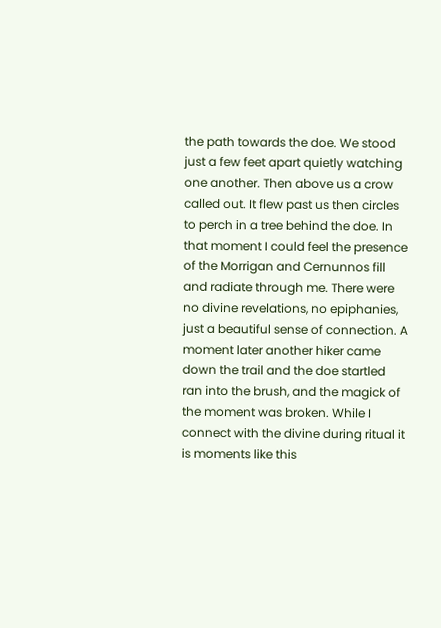the path towards the doe. We stood just a few feet apart quietly watching one another. Then above us a crow called out. It flew past us then circles to perch in a tree behind the doe. In that moment I could feel the presence of the Morrigan and Cernunnos fill and radiate through me. There were no divine revelations, no epiphanies, just a beautiful sense of connection. A moment later another hiker came down the trail and the doe startled ran into the brush, and the magick of the moment was broken. While I connect with the divine during ritual it is moments like this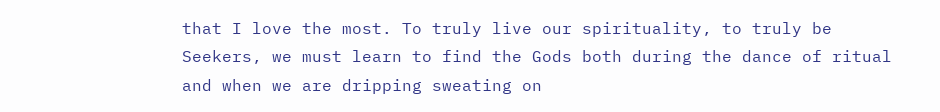that I love the most. To truly live our spirituality, to truly be Seekers, we must learn to find the Gods both during the dance of ritual and when we are dripping sweating on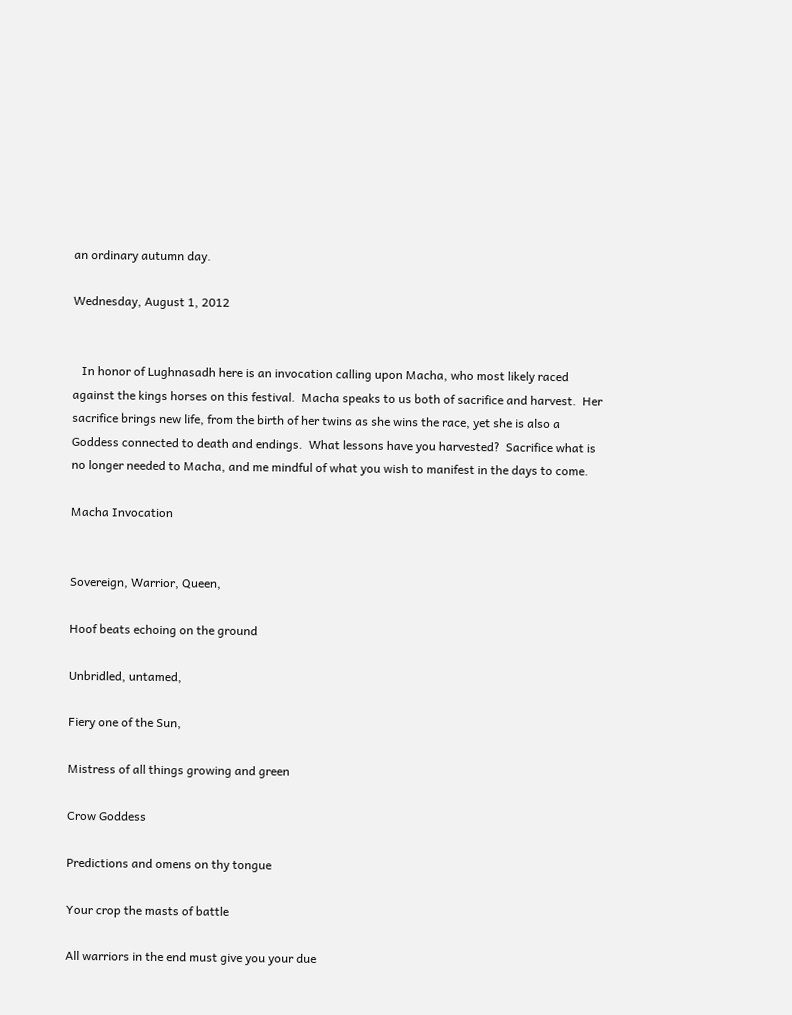an ordinary autumn day.

Wednesday, August 1, 2012


   In honor of Lughnasadh here is an invocation calling upon Macha, who most likely raced against the kings horses on this festival.  Macha speaks to us both of sacrifice and harvest.  Her sacrifice brings new life, from the birth of her twins as she wins the race, yet she is also a Goddess connected to death and endings.  What lessons have you harvested?  Sacrifice what is no longer needed to Macha, and me mindful of what you wish to manifest in the days to come.

Macha Invocation


Sovereign, Warrior, Queen,

Hoof beats echoing on the ground

Unbridled, untamed,

Fiery one of the Sun,

Mistress of all things growing and green

Crow Goddess

Predictions and omens on thy tongue

Your crop the masts of battle

All warriors in the end must give you your due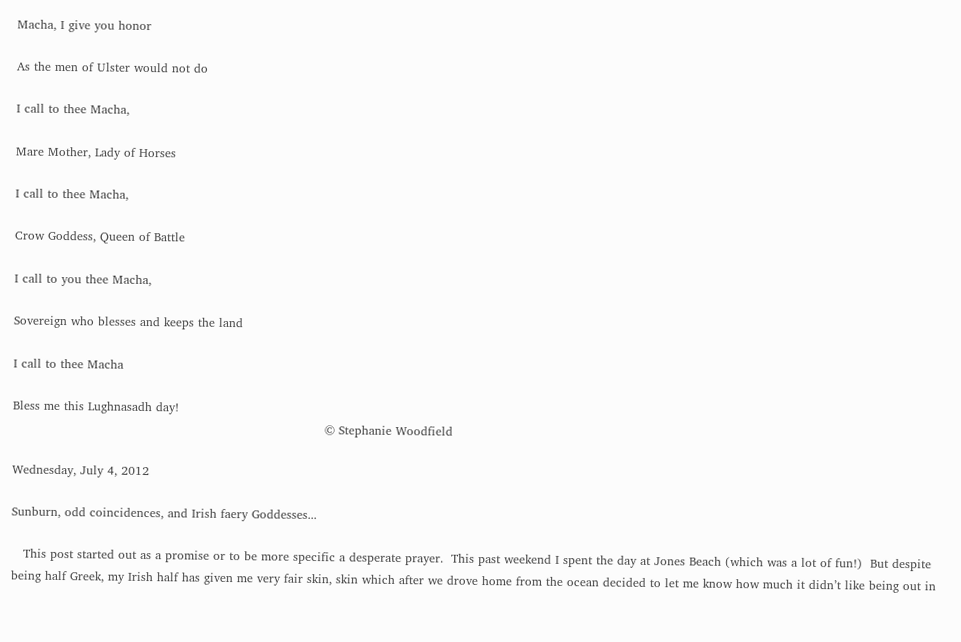Macha, I give you honor

As the men of Ulster would not do

I call to thee Macha,

Mare Mother, Lady of Horses

I call to thee Macha,

Crow Goddess, Queen of Battle

I call to you thee Macha,

Sovereign who blesses and keeps the land

I call to thee Macha

Bless me this Lughnasadh day!
                                                                              © Stephanie Woodfield

Wednesday, July 4, 2012

Sunburn, odd coincidences, and Irish faery Goddesses...

   This post started out as a promise or to be more specific a desperate prayer.  This past weekend I spent the day at Jones Beach (which was a lot of fun!)  But despite being half Greek, my Irish half has given me very fair skin, skin which after we drove home from the ocean decided to let me know how much it didn’t like being out in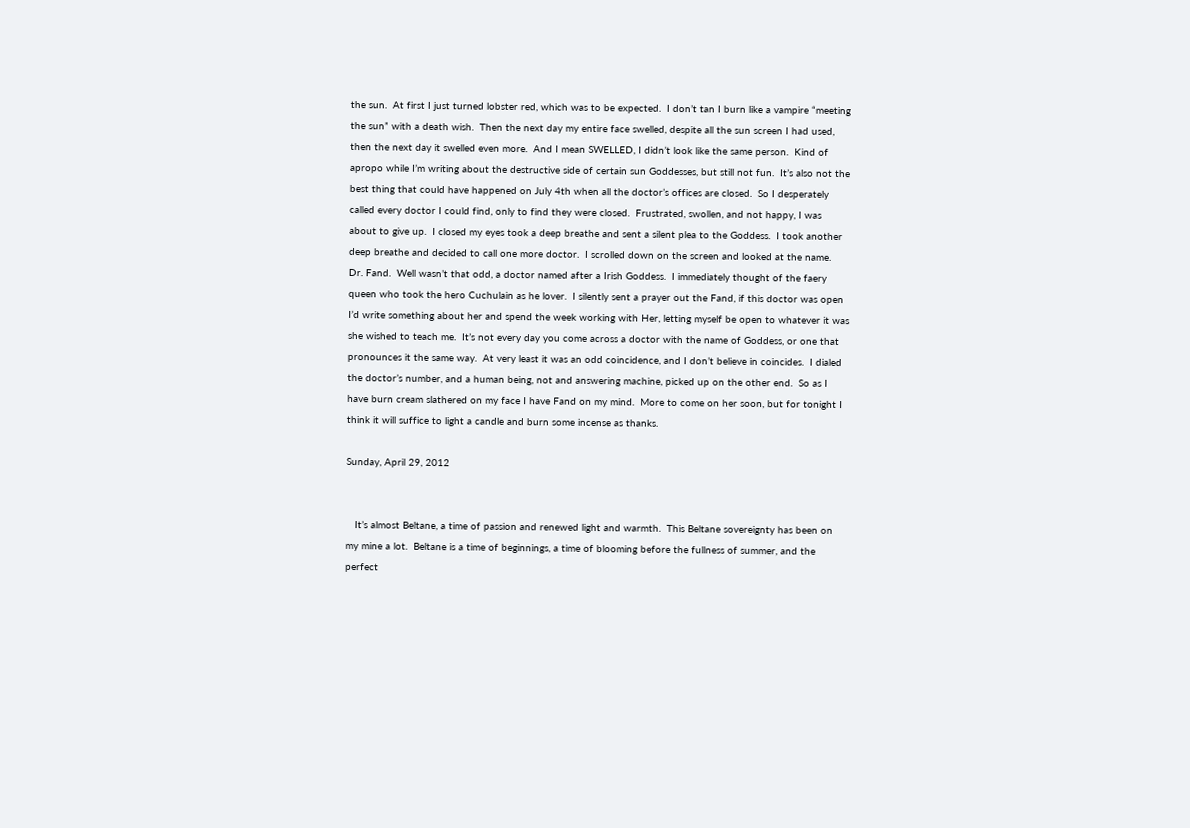the sun.  At first I just turned lobster red, which was to be expected.  I don’t tan I burn like a vampire “meeting the sun” with a death wish.  Then the next day my entire face swelled, despite all the sun screen I had used, then the next day it swelled even more.  And I mean SWELLED, I didn’t look like the same person.  Kind of apropo while I’m writing about the destructive side of certain sun Goddesses, but still not fun.  It’s also not the best thing that could have happened on July 4th when all the doctor’s offices are closed.  So I desperately called every doctor I could find, only to find they were closed.  Frustrated, swollen, and not happy, I was about to give up.  I closed my eyes took a deep breathe and sent a silent plea to the Goddess.  I took another deep breathe and decided to call one more doctor.  I scrolled down on the screen and looked at the name.  Dr. Fand.  Well wasn’t that odd, a doctor named after a Irish Goddess.  I immediately thought of the faery queen who took the hero Cuchulain as he lover.  I silently sent a prayer out the Fand, if this doctor was open I’d write something about her and spend the week working with Her, letting myself be open to whatever it was she wished to teach me.  It’s not every day you come across a doctor with the name of Goddess, or one that pronounces it the same way.  At very least it was an odd coincidence, and I don’t believe in coincides.  I dialed the doctor’s number, and a human being, not and answering machine, picked up on the other end.  So as I have burn cream slathered on my face I have Fand on my mind.  More to come on her soon, but for tonight I think it will suffice to light a candle and burn some incense as thanks.

Sunday, April 29, 2012


   It’s almost Beltane, a time of passion and renewed light and warmth.  This Beltane sovereignty has been on my mine a lot.  Beltane is a time of beginnings, a time of blooming before the fullness of summer, and the perfect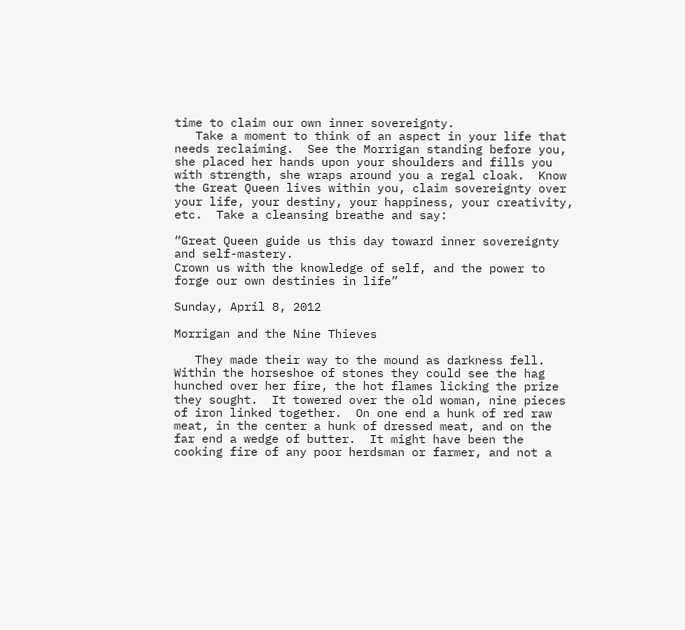time to claim our own inner sovereignty.
   Take a moment to think of an aspect in your life that needs reclaiming.  See the Morrigan standing before you, she placed her hands upon your shoulders and fills you with strength, she wraps around you a regal cloak.  Know the Great Queen lives within you, claim sovereignty over your life, your destiny, your happiness, your creativity, etc.  Take a cleansing breathe and say:

“Great Queen guide us this day toward inner sovereignty and self-mastery.
Crown us with the knowledge of self, and the power to forge our own destinies in life”

Sunday, April 8, 2012

Morrigan and the Nine Thieves

   They made their way to the mound as darkness fell.  Within the horseshoe of stones they could see the hag hunched over her fire, the hot flames licking the prize they sought.  It towered over the old woman, nine pieces of iron linked together.  On one end a hunk of red raw meat, in the center a hunk of dressed meat, and on the far end a wedge of butter.  It might have been the cooking fire of any poor herdsman or farmer, and not a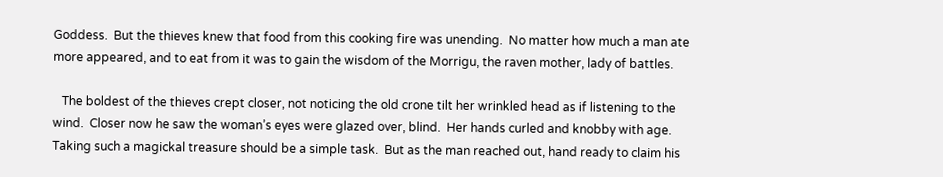Goddess.  But the thieves knew that food from this cooking fire was unending.  No matter how much a man ate more appeared, and to eat from it was to gain the wisdom of the Morrigu, the raven mother, lady of battles.

   The boldest of the thieves crept closer, not noticing the old crone tilt her wrinkled head as if listening to the wind.  Closer now he saw the woman’s eyes were glazed over, blind.  Her hands curled and knobby with age.  Taking such a magickal treasure should be a simple task.  But as the man reached out, hand ready to claim his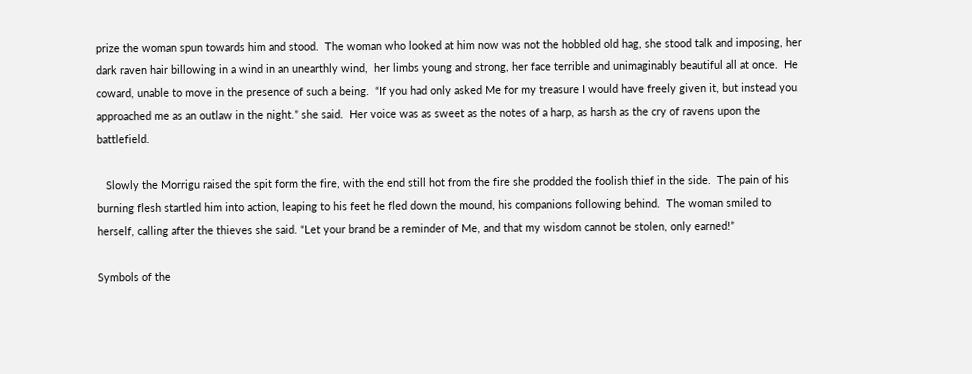prize the woman spun towards him and stood.  The woman who looked at him now was not the hobbled old hag, she stood talk and imposing, her dark raven hair billowing in a wind in an unearthly wind,  her limbs young and strong, her face terrible and unimaginably beautiful all at once.  He coward, unable to move in the presence of such a being.  “If you had only asked Me for my treasure I would have freely given it, but instead you approached me as an outlaw in the night.” she said.  Her voice was as sweet as the notes of a harp, as harsh as the cry of ravens upon the battlefield.

   Slowly the Morrigu raised the spit form the fire, with the end still hot from the fire she prodded the foolish thief in the side.  The pain of his burning flesh startled him into action, leaping to his feet he fled down the mound, his companions following behind.  The woman smiled to herself, calling after the thieves she said. “Let your brand be a reminder of Me, and that my wisdom cannot be stolen, only earned!”

Symbols of the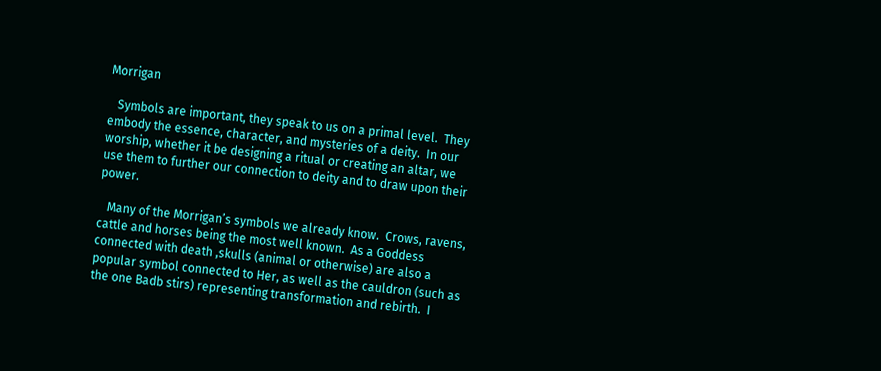Morrigan

   Symbols are important, they speak to us on a primal level.  They embody the essence, character, and mysteries of a deity.  In our worship, whether it be designing a ritual or creating an altar, we use them to further our connection to deity and to draw upon their power.

   Many of the Morrigan’s symbols we already know.  Crows, ravens, cattle and horses being the most well known.  As a Goddess connected with death ,skulls (animal or otherwise) are also a popular symbol connected to Her, as well as the cauldron (such as the one Badb stirs) representing transformation and rebirth.  I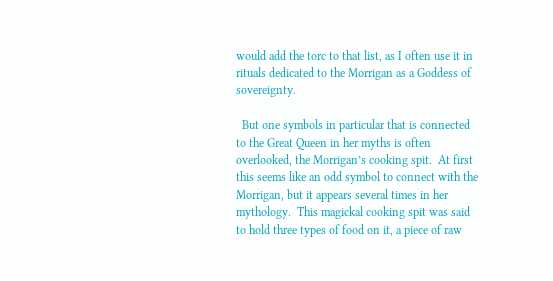would add the torc to that list, as I often use it in rituals dedicated to the Morrigan as a Goddess of sovereignty.

  But one symbols in particular that is connected to the Great Queen in her myths is often overlooked, the Morrigan’s cooking spit.  At first this seems like an odd symbol to connect with the Morrigan, but it appears several times in her mythology.  This magickal cooking spit was said to hold three types of food on it, a piece of raw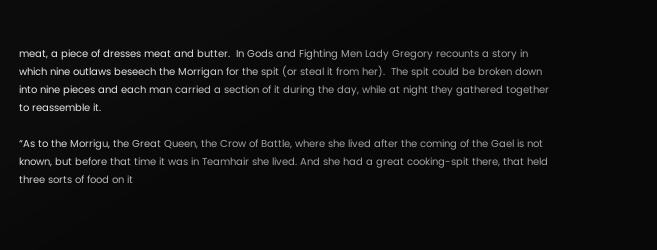meat, a piece of dresses meat and butter.  In Gods and Fighting Men Lady Gregory recounts a story in which nine outlaws beseech the Morrigan for the spit (or steal it from her).  The spit could be broken down into nine pieces and each man carried a section of it during the day, while at night they gathered together to reassemble it.

“As to the Morrigu, the Great Queen, the Crow of Battle, where she lived after the coming of the Gael is not known, but before that time it was in Teamhair she lived. And she had a great cooking-spit there, that held three sorts of food on it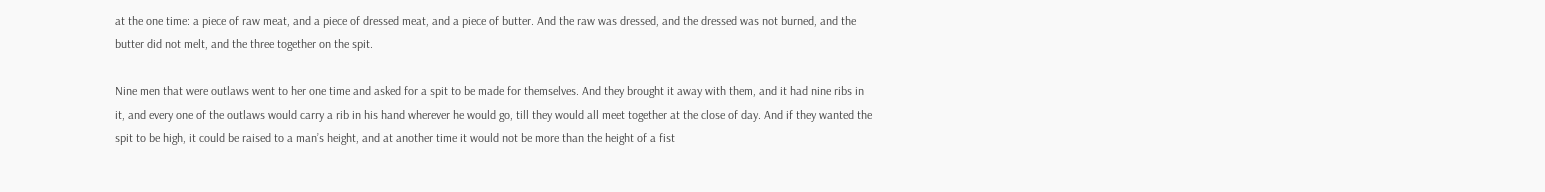at the one time: a piece of raw meat, and a piece of dressed meat, and a piece of butter. And the raw was dressed, and the dressed was not burned, and the butter did not melt, and the three together on the spit.

Nine men that were outlaws went to her one time and asked for a spit to be made for themselves. And they brought it away with them, and it had nine ribs in it, and every one of the outlaws would carry a rib in his hand wherever he would go, till they would all meet together at the close of day. And if they wanted the spit to be high, it could be raised to a man’s height, and at another time it would not be more than the height of a fist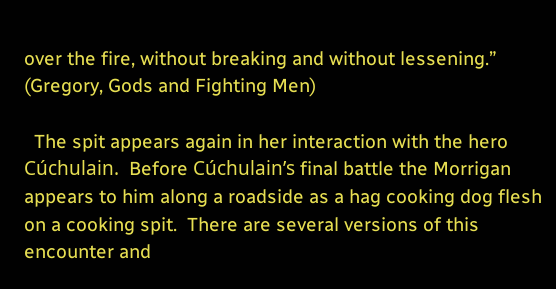over the fire, without breaking and without lessening.”  (Gregory, Gods and Fighting Men)

  The spit appears again in her interaction with the hero Cúchulain.  Before Cúchulain’s final battle the Morrigan appears to him along a roadside as a hag cooking dog flesh on a cooking spit.  There are several versions of this encounter and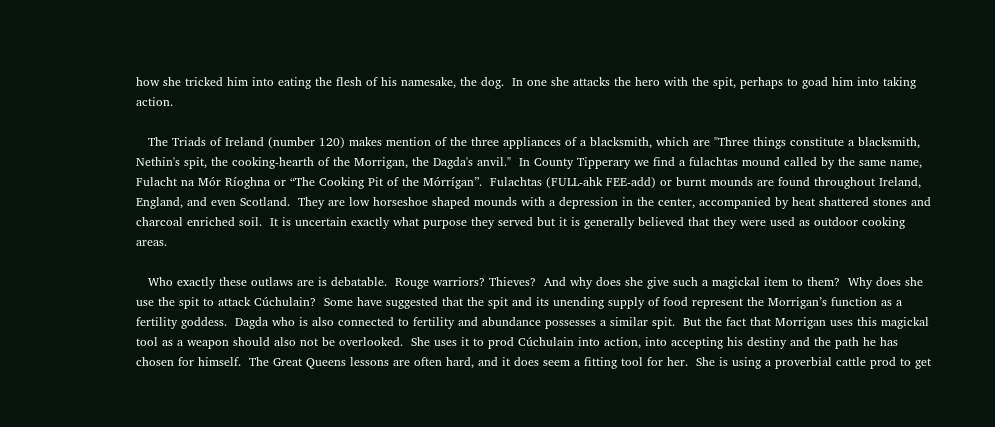how she tricked him into eating the flesh of his namesake, the dog.  In one she attacks the hero with the spit, perhaps to goad him into taking action.

   The Triads of Ireland (number 120) makes mention of the three appliances of a blacksmith, which are "Three things constitute a blacksmith, Nethin's spit, the cooking-hearth of the Morrigan, the Dagda's anvil."  In County Tipperary we find a fulachtas mound called by the same name, Fulacht na Mór Ríoghna or “The Cooking Pit of the Mórrígan”.  Fulachtas (FULL-ahk FEE-add) or burnt mounds are found throughout Ireland, England, and even Scotland.  They are low horseshoe shaped mounds with a depression in the center, accompanied by heat shattered stones and charcoal enriched soil.  It is uncertain exactly what purpose they served but it is generally believed that they were used as outdoor cooking areas.

   Who exactly these outlaws are is debatable.  Rouge warriors? Thieves?  And why does she give such a magickal item to them?  Why does she use the spit to attack Cúchulain?  Some have suggested that the spit and its unending supply of food represent the Morrigan’s function as a fertility goddess.  Dagda who is also connected to fertility and abundance possesses a similar spit.  But the fact that Morrigan uses this magickal tool as a weapon should also not be overlooked.  She uses it to prod Cúchulain into action, into accepting his destiny and the path he has chosen for himself.  The Great Queens lessons are often hard, and it does seem a fitting tool for her.  She is using a proverbial cattle prod to get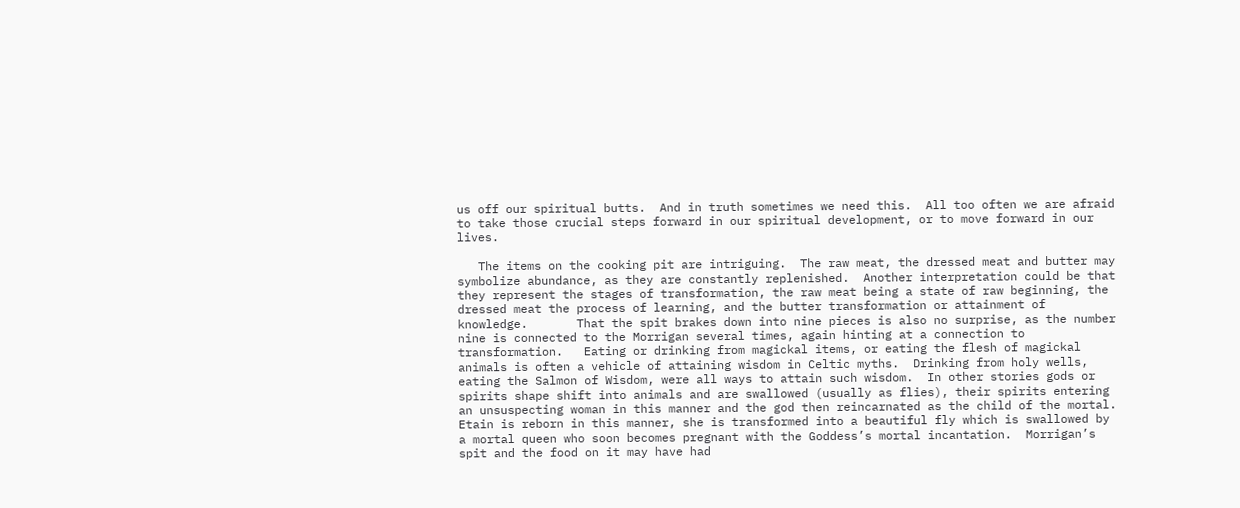us off our spiritual butts.  And in truth sometimes we need this.  All too often we are afraid to take those crucial steps forward in our spiritual development, or to move forward in our lives.

   The items on the cooking pit are intriguing.  The raw meat, the dressed meat and butter may symbolize abundance, as they are constantly replenished.  Another interpretation could be that they represent the stages of transformation, the raw meat being a state of raw beginning, the dressed meat the process of learning, and the butter transformation or attainment of knowledge.       That the spit brakes down into nine pieces is also no surprise, as the number nine is connected to the Morrigan several times, again hinting at a connection to transformation.   Eating or drinking from magickal items, or eating the flesh of magickal animals is often a vehicle of attaining wisdom in Celtic myths.  Drinking from holy wells, eating the Salmon of Wisdom, were all ways to attain such wisdom.  In other stories gods or spirits shape shift into animals and are swallowed (usually as flies), their spirits entering an unsuspecting woman in this manner and the god then reincarnated as the child of the mortal.  Etain is reborn in this manner, she is transformed into a beautiful fly which is swallowed by a mortal queen who soon becomes pregnant with the Goddess’s mortal incantation.  Morrigan’s spit and the food on it may have had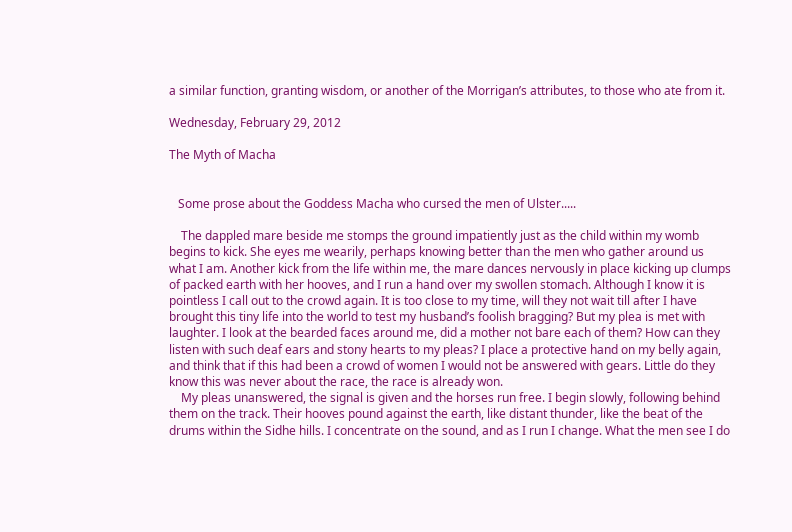a similar function, granting wisdom, or another of the Morrigan’s attributes, to those who ate from it.

Wednesday, February 29, 2012

The Myth of Macha


   Some prose about the Goddess Macha who cursed the men of Ulster.....

    The dappled mare beside me stomps the ground impatiently just as the child within my womb begins to kick. She eyes me wearily, perhaps knowing better than the men who gather around us what I am. Another kick from the life within me, the mare dances nervously in place kicking up clumps of packed earth with her hooves, and I run a hand over my swollen stomach. Although I know it is pointless I call out to the crowd again. It is too close to my time, will they not wait till after I have brought this tiny life into the world to test my husband’s foolish bragging? But my plea is met with laughter. I look at the bearded faces around me, did a mother not bare each of them? How can they listen with such deaf ears and stony hearts to my pleas? I place a protective hand on my belly again, and think that if this had been a crowd of women I would not be answered with gears. Little do they know this was never about the race, the race is already won.
    My pleas unanswered, the signal is given and the horses run free. I begin slowly, following behind them on the track. Their hooves pound against the earth, like distant thunder, like the beat of the drums within the Sidhe hills. I concentrate on the sound, and as I run I change. What the men see I do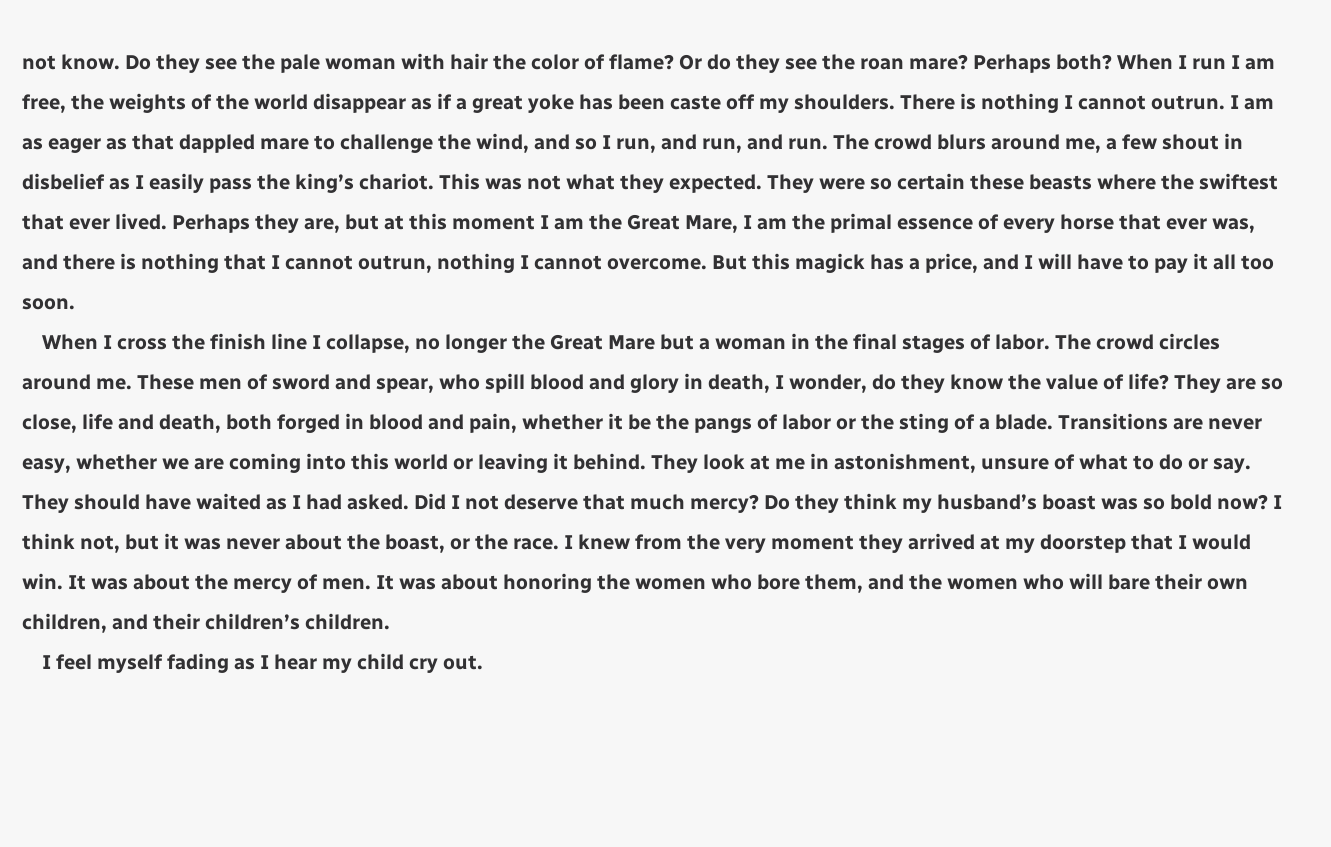not know. Do they see the pale woman with hair the color of flame? Or do they see the roan mare? Perhaps both? When I run I am free, the weights of the world disappear as if a great yoke has been caste off my shoulders. There is nothing I cannot outrun. I am as eager as that dappled mare to challenge the wind, and so I run, and run, and run. The crowd blurs around me, a few shout in disbelief as I easily pass the king’s chariot. This was not what they expected. They were so certain these beasts where the swiftest that ever lived. Perhaps they are, but at this moment I am the Great Mare, I am the primal essence of every horse that ever was, and there is nothing that I cannot outrun, nothing I cannot overcome. But this magick has a price, and I will have to pay it all too soon.
    When I cross the finish line I collapse, no longer the Great Mare but a woman in the final stages of labor. The crowd circles around me. These men of sword and spear, who spill blood and glory in death, I wonder, do they know the value of life? They are so close, life and death, both forged in blood and pain, whether it be the pangs of labor or the sting of a blade. Transitions are never easy, whether we are coming into this world or leaving it behind. They look at me in astonishment, unsure of what to do or say. They should have waited as I had asked. Did I not deserve that much mercy? Do they think my husband’s boast was so bold now? I think not, but it was never about the boast, or the race. I knew from the very moment they arrived at my doorstep that I would win. It was about the mercy of men. It was about honoring the women who bore them, and the women who will bare their own children, and their children’s children.
    I feel myself fading as I hear my child cry out.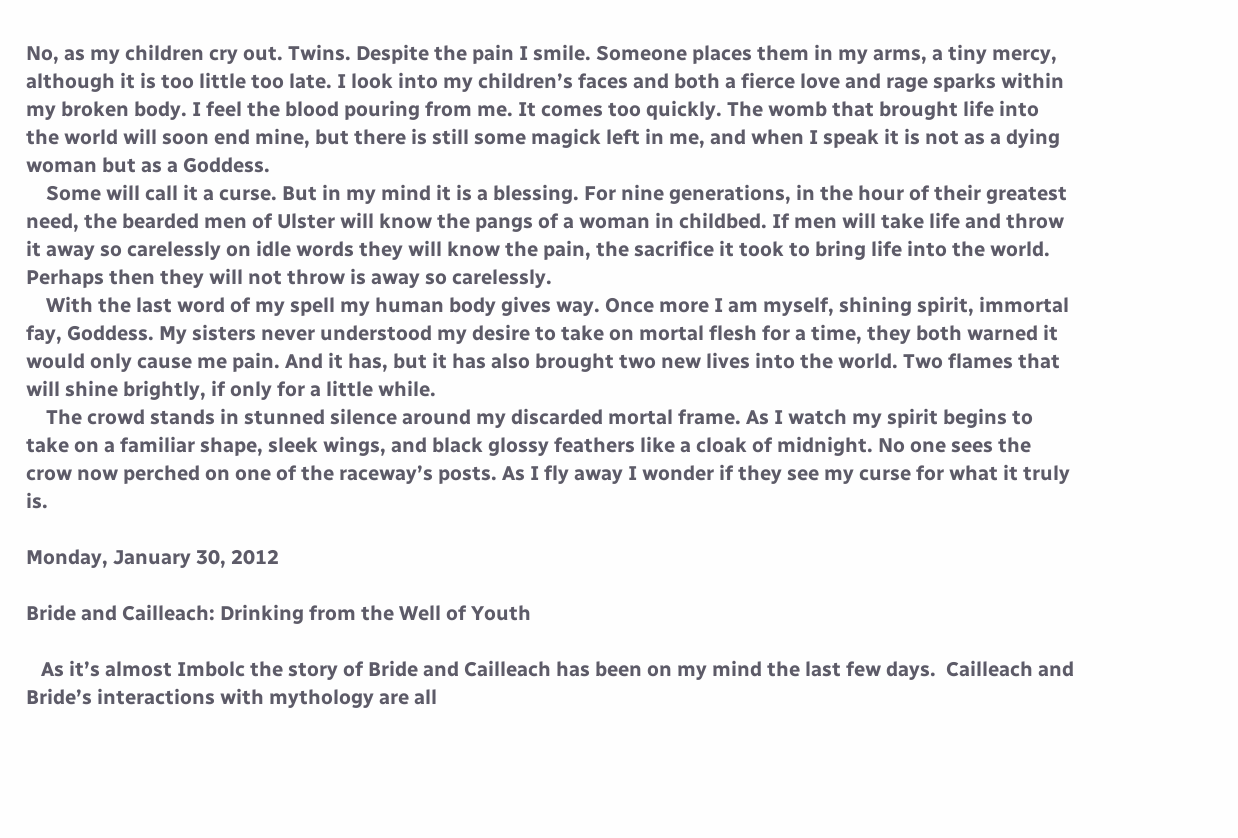No, as my children cry out. Twins. Despite the pain I smile. Someone places them in my arms, a tiny mercy, although it is too little too late. I look into my children’s faces and both a fierce love and rage sparks within my broken body. I feel the blood pouring from me. It comes too quickly. The womb that brought life into the world will soon end mine, but there is still some magick left in me, and when I speak it is not as a dying woman but as a Goddess.
    Some will call it a curse. But in my mind it is a blessing. For nine generations, in the hour of their greatest need, the bearded men of Ulster will know the pangs of a woman in childbed. If men will take life and throw it away so carelessly on idle words they will know the pain, the sacrifice it took to bring life into the world. Perhaps then they will not throw is away so carelessly.
    With the last word of my spell my human body gives way. Once more I am myself, shining spirit, immortal fay, Goddess. My sisters never understood my desire to take on mortal flesh for a time, they both warned it would only cause me pain. And it has, but it has also brought two new lives into the world. Two flames that will shine brightly, if only for a little while.
    The crowd stands in stunned silence around my discarded mortal frame. As I watch my spirit begins to take on a familiar shape, sleek wings, and black glossy feathers like a cloak of midnight. No one sees the crow now perched on one of the raceway’s posts. As I fly away I wonder if they see my curse for what it truly is.

Monday, January 30, 2012

Bride and Cailleach: Drinking from the Well of Youth

   As it’s almost Imbolc the story of Bride and Cailleach has been on my mind the last few days.  Cailleach and Bride’s interactions with mythology are all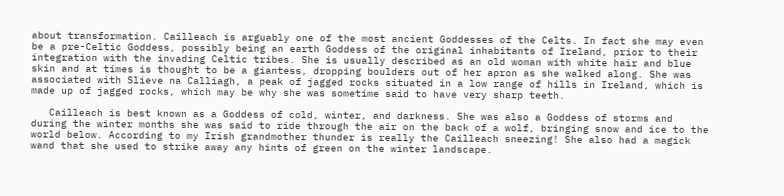about transformation. Cailleach is arguably one of the most ancient Goddesses of the Celts. In fact she may even be a pre-Celtic Goddess, possibly being an earth Goddess of the original inhabitants of Ireland, prior to their integration with the invading Celtic tribes. She is usually described as an old woman with white hair and blue skin and at times is thought to be a giantess, dropping boulders out of her apron as she walked along. She was associated with Slieve na Calliagh, a peak of jagged rocks situated in a low range of hills in Ireland, which is made up of jagged rocks, which may be why she was sometime said to have very sharp teeth.

   Cailleach is best known as a Goddess of cold, winter, and darkness. She was also a Goddess of storms and during the winter months she was said to ride through the air on the back of a wolf, bringing snow and ice to the world below. According to my Irish grandmother thunder is really the Cailleach sneezing! She also had a magick wand that she used to strike away any hints of green on the winter landscape.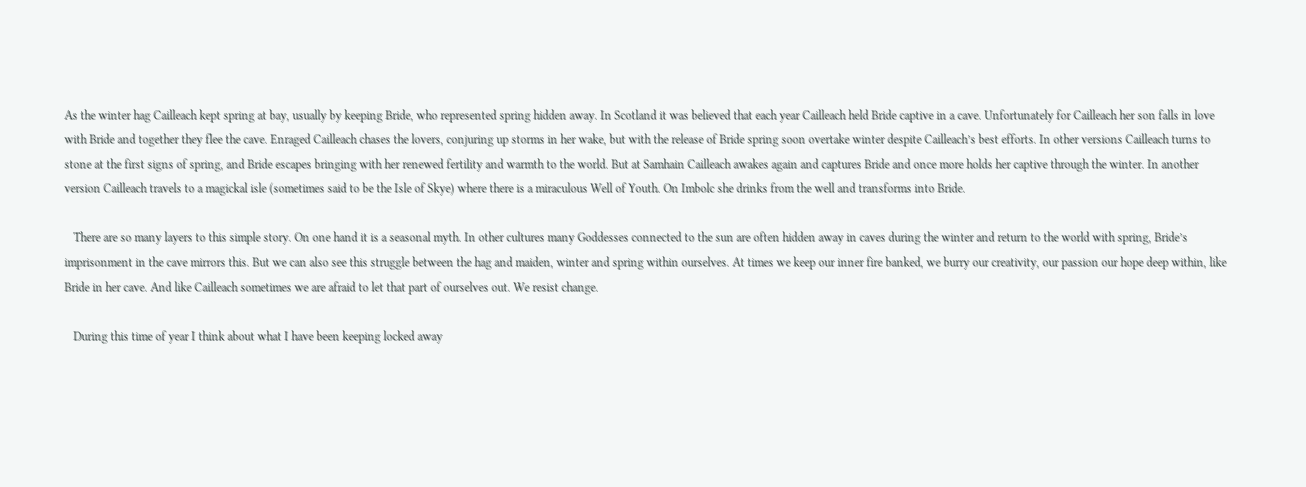As the winter hag Cailleach kept spring at bay, usually by keeping Bride, who represented spring hidden away. In Scotland it was believed that each year Cailleach held Bride captive in a cave. Unfortunately for Cailleach her son falls in love with Bride and together they flee the cave. Enraged Cailleach chases the lovers, conjuring up storms in her wake, but with the release of Bride spring soon overtake winter despite Cailleach’s best efforts. In other versions Cailleach turns to stone at the first signs of spring, and Bride escapes bringing with her renewed fertility and warmth to the world. But at Samhain Cailleach awakes again and captures Bride and once more holds her captive through the winter. In another version Cailleach travels to a magickal isle (sometimes said to be the Isle of Skye) where there is a miraculous Well of Youth. On Imbolc she drinks from the well and transforms into Bride.

   There are so many layers to this simple story. On one hand it is a seasonal myth. In other cultures many Goddesses connected to the sun are often hidden away in caves during the winter and return to the world with spring, Bride’s imprisonment in the cave mirrors this. But we can also see this struggle between the hag and maiden, winter and spring within ourselves. At times we keep our inner fire banked, we burry our creativity, our passion our hope deep within, like Bride in her cave. And like Cailleach sometimes we are afraid to let that part of ourselves out. We resist change.

   During this time of year I think about what I have been keeping locked away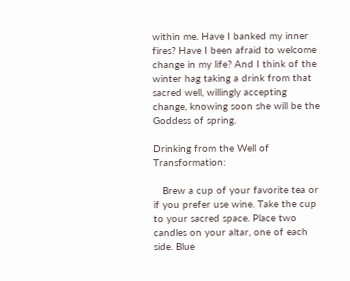within me. Have I banked my inner fires? Have I been afraid to welcome change in my life? And I think of the winter hag taking a drink from that sacred well, willingly accepting change, knowing soon she will be the Goddess of spring.

Drinking from the Well of Transformation:

   Brew a cup of your favorite tea or if you prefer use wine. Take the cup to your sacred space. Place two candles on your altar, one of each side. Blue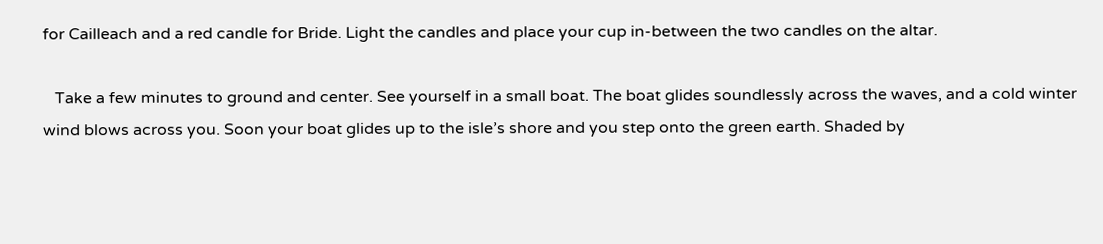for Cailleach and a red candle for Bride. Light the candles and place your cup in-between the two candles on the altar.

   Take a few minutes to ground and center. See yourself in a small boat. The boat glides soundlessly across the waves, and a cold winter wind blows across you. Soon your boat glides up to the isle’s shore and you step onto the green earth. Shaded by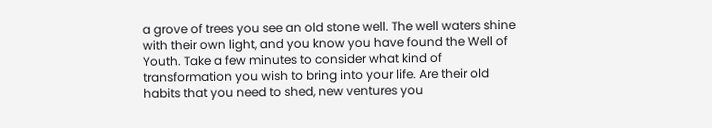a grove of trees you see an old stone well. The well waters shine with their own light, and you know you have found the Well of Youth. Take a few minutes to consider what kind of transformation you wish to bring into your life. Are their old habits that you need to shed, new ventures you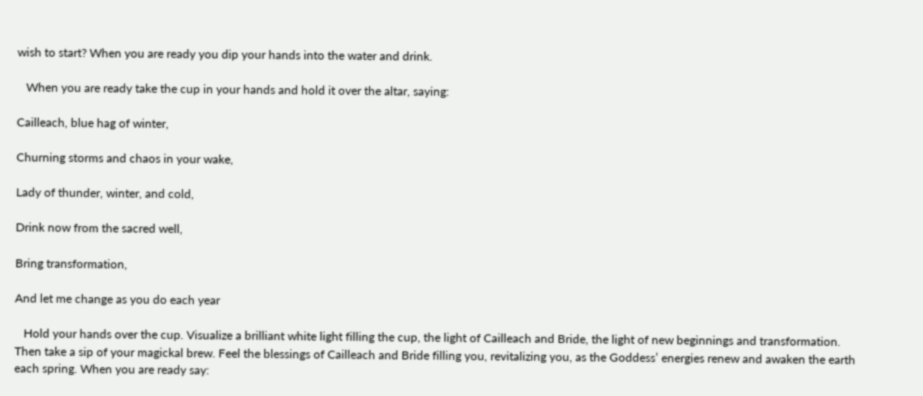wish to start? When you are ready you dip your hands into the water and drink.

   When you are ready take the cup in your hands and hold it over the altar, saying:

Cailleach, blue hag of winter,

Churning storms and chaos in your wake,

Lady of thunder, winter, and cold,

Drink now from the sacred well,

Bring transformation,

And let me change as you do each year

   Hold your hands over the cup. Visualize a brilliant white light filling the cup, the light of Cailleach and Bride, the light of new beginnings and transformation. Then take a sip of your magickal brew. Feel the blessings of Cailleach and Bride filling you, revitalizing you, as the Goddess’ energies renew and awaken the earth each spring. When you are ready say: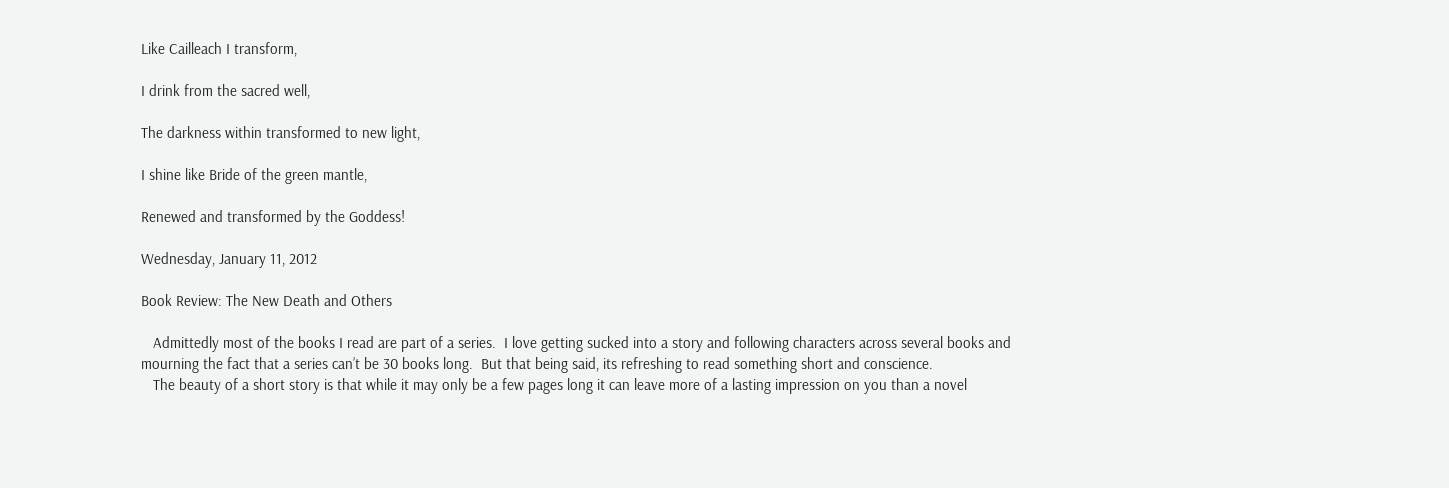Like Cailleach I transform,

I drink from the sacred well,

The darkness within transformed to new light,

I shine like Bride of the green mantle,

Renewed and transformed by the Goddess!

Wednesday, January 11, 2012

Book Review: The New Death and Others

   Admittedly most of the books I read are part of a series.  I love getting sucked into a story and following characters across several books and mourning the fact that a series can’t be 30 books long.  But that being said, its refreshing to read something short and conscience.
   The beauty of a short story is that while it may only be a few pages long it can leave more of a lasting impression on you than a novel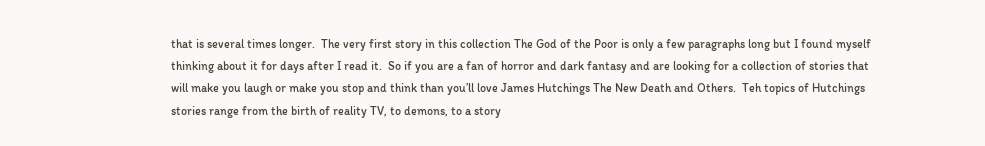that is several times longer.  The very first story in this collection The God of the Poor is only a few paragraphs long but I found myself thinking about it for days after I read it.  So if you are a fan of horror and dark fantasy and are looking for a collection of stories that will make you laugh or make you stop and think than you’ll love James Hutchings The New Death and Others.  Teh topics of Hutchings stories range from the birth of reality TV, to demons, to a story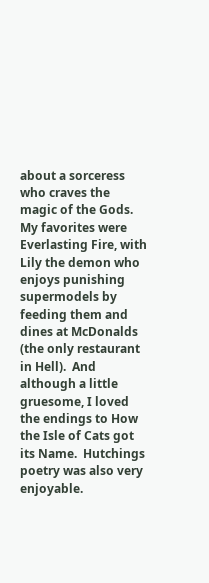about a sorceress who craves the magic of the Gods.  My favorites were Everlasting Fire, with Lily the demon who enjoys punishing supermodels by feeding them and dines at McDonalds (the only restaurant in Hell).  And although a little gruesome, I loved the endings to How the Isle of Cats got its Name.  Hutchings poetry was also very enjoyable.